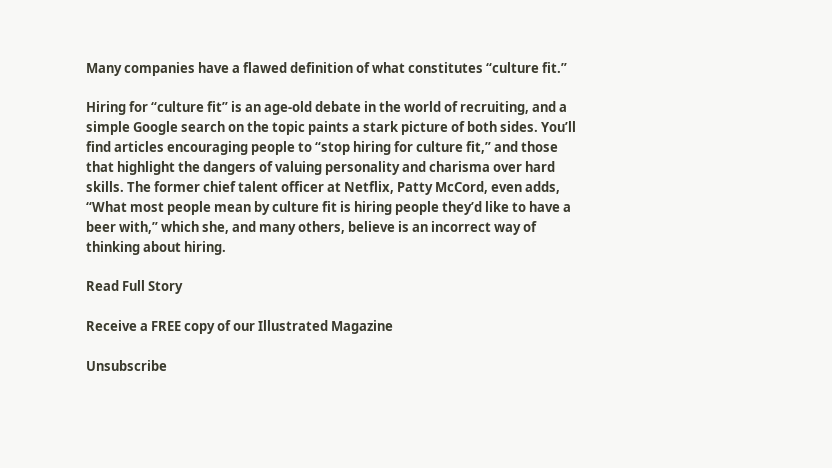Many companies have a flawed definition of what constitutes “culture fit.”

Hiring for “culture fit” is an age-old debate in the world of recruiting, and a simple Google search on the topic paints a stark picture of both sides. You’ll find articles encouraging people to “stop hiring for culture fit,” and those that highlight the dangers of valuing personality and charisma over hard skills. The former chief talent officer at Netflix, Patty McCord, even adds, “What most people mean by culture fit is hiring people they’d like to have a beer with,” which she, and many others, believe is an incorrect way of thinking about hiring.

Read Full Story

Receive a FREE copy of our Illustrated Magazine

Unsubscribe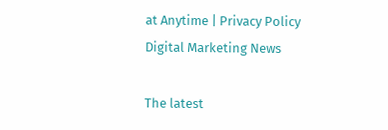at Anytime | Privacy Policy
Digital Marketing News

The latest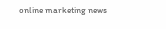online marketing news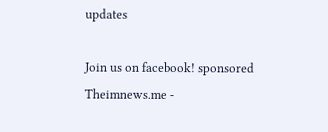updates

Join us on facebook! sponsored
Theimnews.me -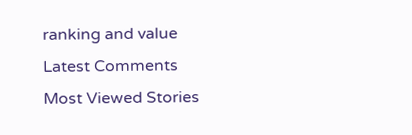ranking and value
Latest Comments
Most Viewed Stories